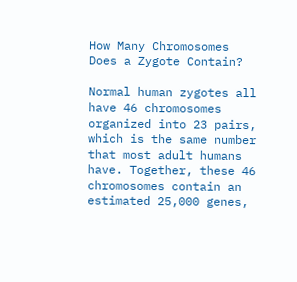How Many Chromosomes Does a Zygote Contain?

Normal human zygotes all have 46 chromosomes organized into 23 pairs, which is the same number that most adult humans have. Together, these 46 chromosomes contain an estimated 25,000 genes,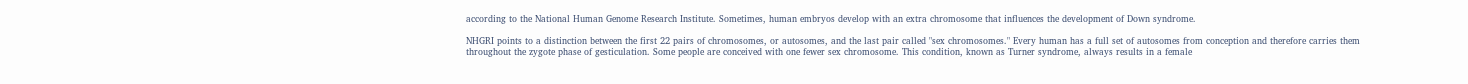according to the National Human Genome Research Institute. Sometimes, human embryos develop with an extra chromosome that influences the development of Down syndrome.

NHGRI points to a distinction between the first 22 pairs of chromosomes, or autosomes, and the last pair called "sex chromosomes." Every human has a full set of autosomes from conception and therefore carries them throughout the zygote phase of gesticulation. Some people are conceived with one fewer sex chromosome. This condition, known as Turner syndrome, always results in a female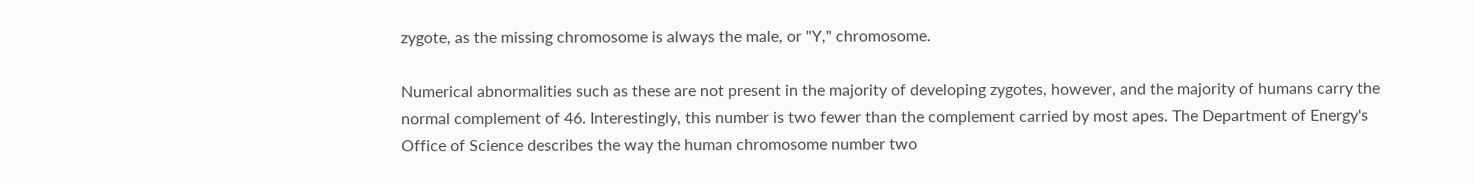zygote, as the missing chromosome is always the male, or "Y," chromosome.

Numerical abnormalities such as these are not present in the majority of developing zygotes, however, and the majority of humans carry the normal complement of 46. Interestingly, this number is two fewer than the complement carried by most apes. The Department of Energy's Office of Science describes the way the human chromosome number two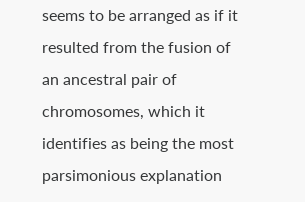seems to be arranged as if it resulted from the fusion of an ancestral pair of chromosomes, which it identifies as being the most parsimonious explanation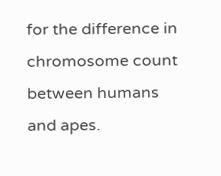for the difference in chromosome count between humans and apes.